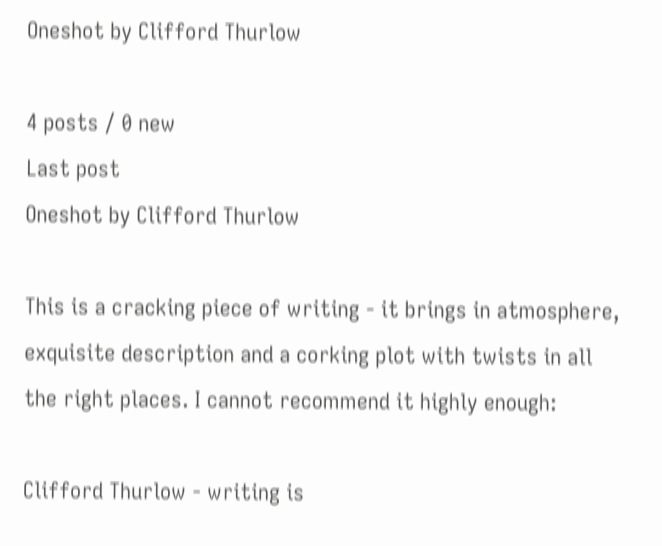Oneshot by Clifford Thurlow

4 posts / 0 new
Last post
Oneshot by Clifford Thurlow

This is a cracking piece of writing - it brings in atmosphere, exquisite description and a corking plot with twists in all the right places. I cannot recommend it highly enough:

Clifford Thurlow - writing is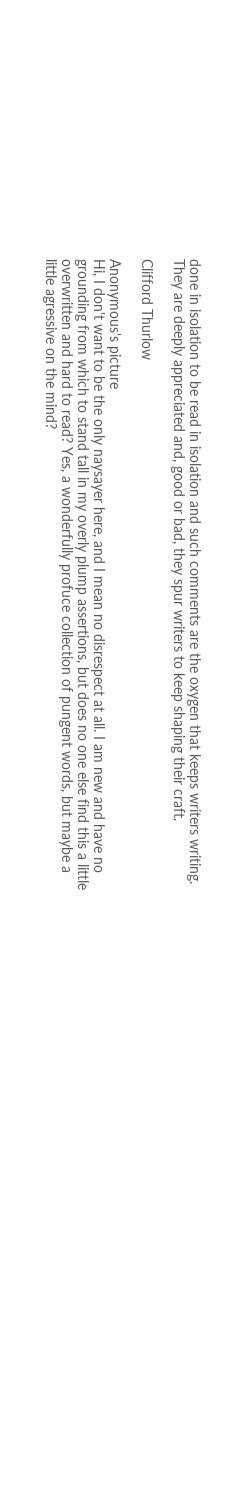done in isolation to be read in isolation and such comments are the oxygen that keeps writers writing. They are deeply appreciated and, good or bad, they spur writers to keep shaping their craft.

Clifford Thurlow

Anonymous's picture
Hi, I don't want to be the only naysayer here, and I mean no disrespect at all. I am new and have no grounding from which to stand tall in my overly plump assertions, but does no one else find this a little overwritten and hard to read? Yes, a wonderfully profuce collection of pungent words, but maybe a little agressive on the mind?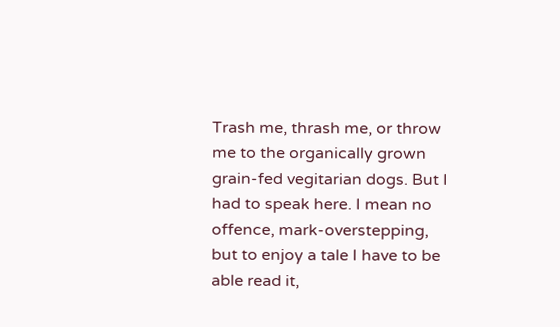Trash me, thrash me, or throw me to the organically grown grain-fed vegitarian dogs. But I had to speak here. I mean no offence, mark-overstepping, but to enjoy a tale I have to be able read it,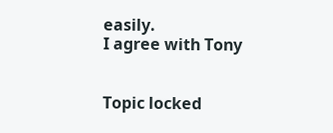easily.
I agree with Tony


Topic locked